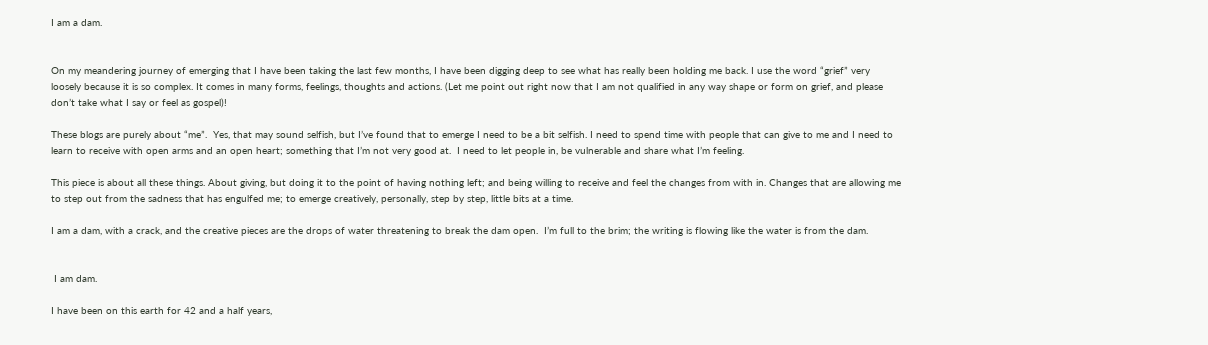I am a dam.


On my meandering journey of emerging that I have been taking the last few months, I have been digging deep to see what has really been holding me back. I use the word “grief” very loosely because it is so complex. It comes in many forms, feelings, thoughts and actions. (Let me point out right now that I am not qualified in any way shape or form on grief, and please don’t take what I say or feel as gospel)!

These blogs are purely about “me”.  Yes, that may sound selfish, but I’ve found that to emerge I need to be a bit selfish. I need to spend time with people that can give to me and I need to learn to receive with open arms and an open heart; something that I’m not very good at.  I need to let people in, be vulnerable and share what I’m feeling.

This piece is about all these things. About giving, but doing it to the point of having nothing left; and being willing to receive and feel the changes from with in. Changes that are allowing me to step out from the sadness that has engulfed me; to emerge creatively, personally, step by step, little bits at a time.

I am a dam, with a crack, and the creative pieces are the drops of water threatening to break the dam open.  I’m full to the brim; the writing is flowing like the water is from the dam.


 I am dam.

I have been on this earth for 42 and a half years,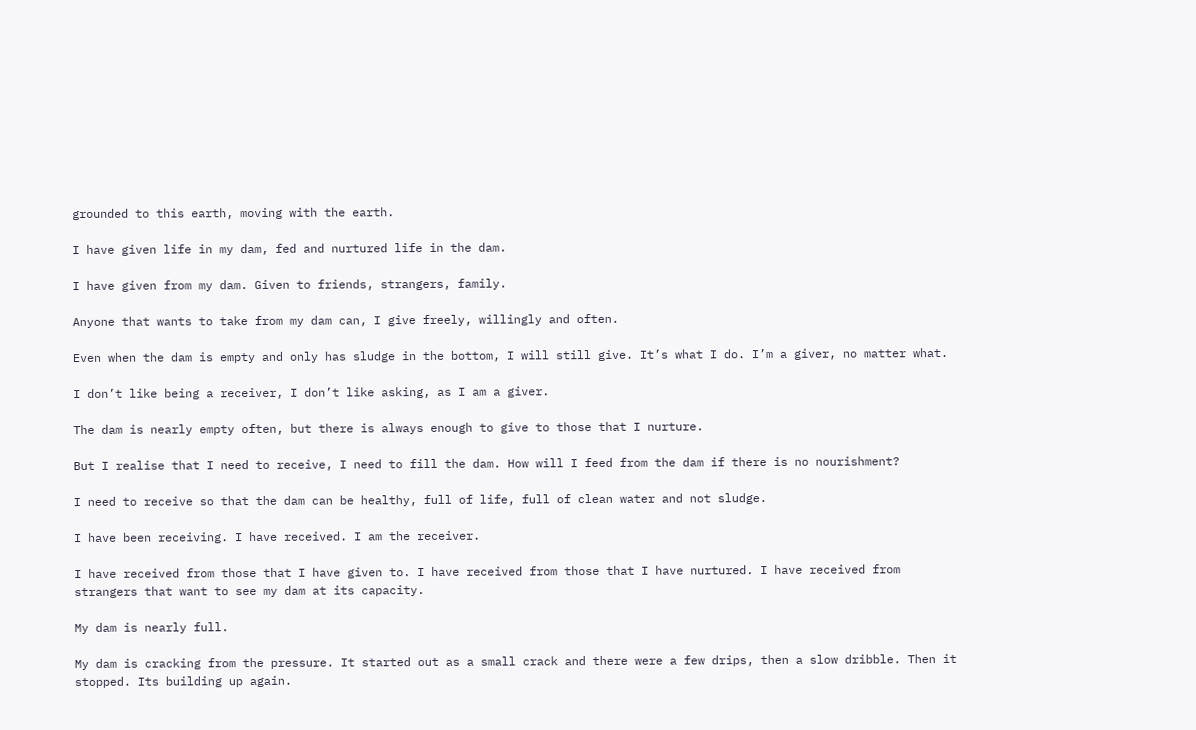grounded to this earth, moving with the earth.

I have given life in my dam, fed and nurtured life in the dam.

I have given from my dam. Given to friends, strangers, family.

Anyone that wants to take from my dam can, I give freely, willingly and often.

Even when the dam is empty and only has sludge in the bottom, I will still give. It’s what I do. I’m a giver, no matter what.

I don’t like being a receiver, I don’t like asking, as I am a giver.

The dam is nearly empty often, but there is always enough to give to those that I nurture.

But I realise that I need to receive, I need to fill the dam. How will I feed from the dam if there is no nourishment?

I need to receive so that the dam can be healthy, full of life, full of clean water and not sludge.

I have been receiving. I have received. I am the receiver.

I have received from those that I have given to. I have received from those that I have nurtured. I have received from strangers that want to see my dam at its capacity.

My dam is nearly full.

My dam is cracking from the pressure. It started out as a small crack and there were a few drips, then a slow dribble. Then it stopped. Its building up again.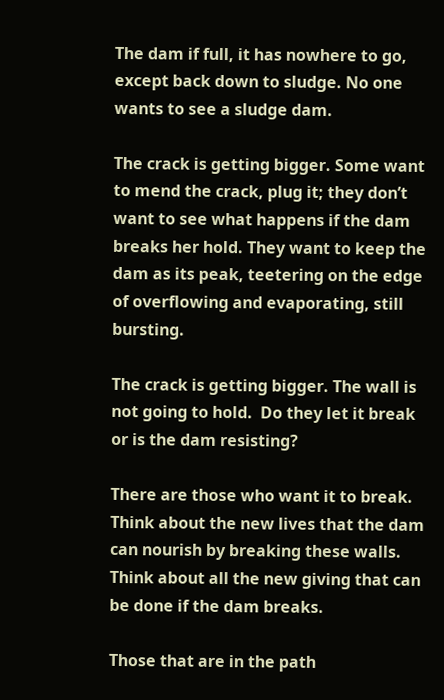The dam if full, it has nowhere to go, except back down to sludge. No one wants to see a sludge dam.

The crack is getting bigger. Some want to mend the crack, plug it; they don’t want to see what happens if the dam breaks her hold. They want to keep the dam as its peak, teetering on the edge of overflowing and evaporating, still bursting.

The crack is getting bigger. The wall is not going to hold.  Do they let it break or is the dam resisting?

There are those who want it to break. Think about the new lives that the dam can nourish by breaking these walls. Think about all the new giving that can be done if the dam breaks.

Those that are in the path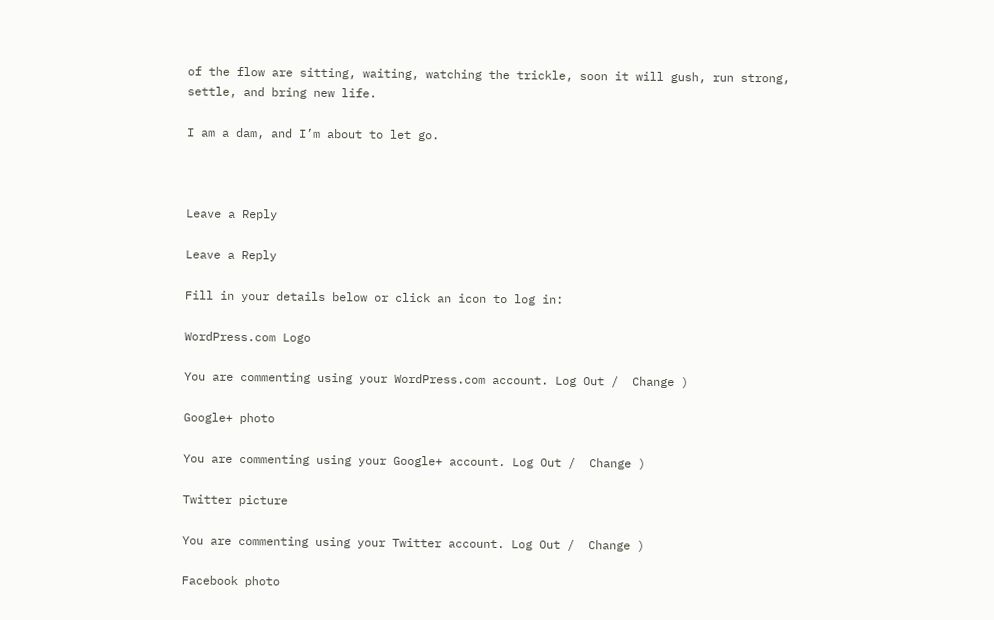of the flow are sitting, waiting, watching the trickle, soon it will gush, run strong, settle, and bring new life.

I am a dam, and I’m about to let go.



Leave a Reply

Leave a Reply

Fill in your details below or click an icon to log in:

WordPress.com Logo

You are commenting using your WordPress.com account. Log Out /  Change )

Google+ photo

You are commenting using your Google+ account. Log Out /  Change )

Twitter picture

You are commenting using your Twitter account. Log Out /  Change )

Facebook photo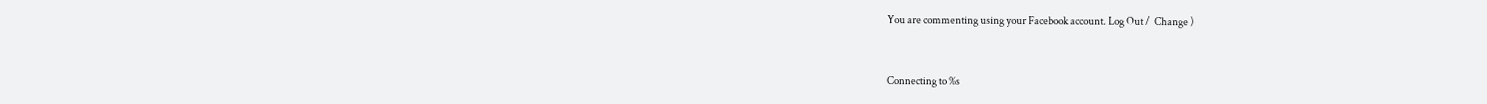You are commenting using your Facebook account. Log Out /  Change )


Connecting to %s